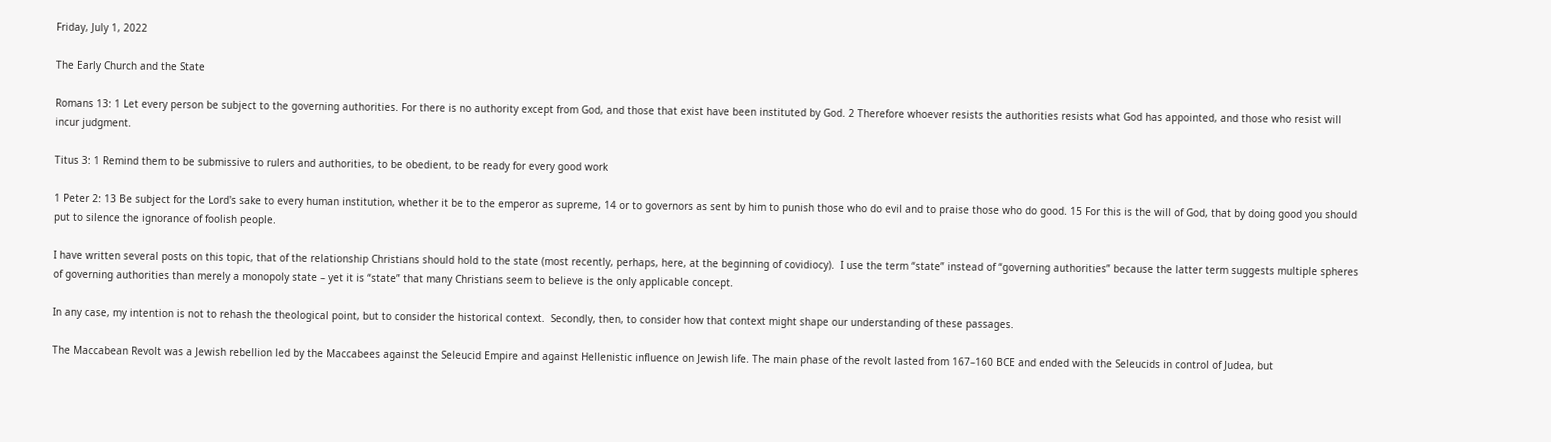Friday, July 1, 2022

The Early Church and the State

Romans 13: 1 Let every person be subject to the governing authorities. For there is no authority except from God, and those that exist have been instituted by God. 2 Therefore whoever resists the authorities resists what God has appointed, and those who resist will incur judgment.

Titus 3: 1 Remind them to be submissive to rulers and authorities, to be obedient, to be ready for every good work

1 Peter 2: 13 Be subject for the Lord's sake to every human institution, whether it be to the emperor as supreme, 14 or to governors as sent by him to punish those who do evil and to praise those who do good. 15 For this is the will of God, that by doing good you should put to silence the ignorance of foolish people.

I have written several posts on this topic, that of the relationship Christians should hold to the state (most recently, perhaps, here, at the beginning of covidiocy).  I use the term “state” instead of “governing authorities” because the latter term suggests multiple spheres of governing authorities than merely a monopoly state – yet it is “state” that many Christians seem to believe is the only applicable concept.

In any case, my intention is not to rehash the theological point, but to consider the historical context.  Secondly, then, to consider how that context might shape our understanding of these passages.

The Maccabean Revolt was a Jewish rebellion led by the Maccabees against the Seleucid Empire and against Hellenistic influence on Jewish life. The main phase of the revolt lasted from 167–160 BCE and ended with the Seleucids in control of Judea, but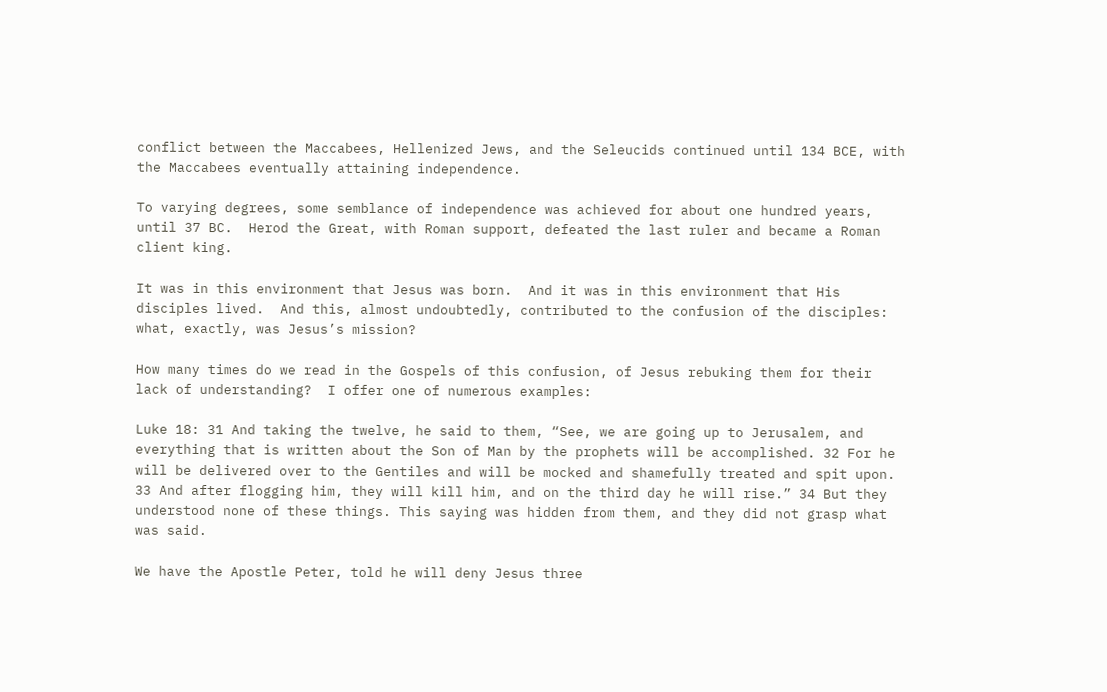conflict between the Maccabees, Hellenized Jews, and the Seleucids continued until 134 BCE, with the Maccabees eventually attaining independence.

To varying degrees, some semblance of independence was achieved for about one hundred years, until 37 BC.  Herod the Great, with Roman support, defeated the last ruler and became a Roman client king.

It was in this environment that Jesus was born.  And it was in this environment that His disciples lived.  And this, almost undoubtedly, contributed to the confusion of the disciples: what, exactly, was Jesus’s mission?

How many times do we read in the Gospels of this confusion, of Jesus rebuking them for their lack of understanding?  I offer one of numerous examples:

Luke 18: 31 And taking the twelve, he said to them, “See, we are going up to Jerusalem, and everything that is written about the Son of Man by the prophets will be accomplished. 32 For he will be delivered over to the Gentiles and will be mocked and shamefully treated and spit upon. 33 And after flogging him, they will kill him, and on the third day he will rise.” 34 But they understood none of these things. This saying was hidden from them, and they did not grasp what was said.

We have the Apostle Peter, told he will deny Jesus three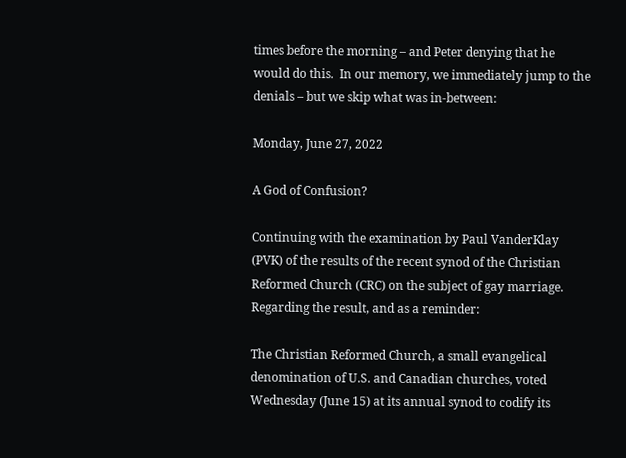times before the morning – and Peter denying that he would do this.  In our memory, we immediately jump to the denials – but we skip what was in-between:

Monday, June 27, 2022

A God of Confusion?

Continuing with the examination by Paul VanderKlay (PVK) of the results of the recent synod of the Christian Reformed Church (CRC) on the subject of gay marriage.  Regarding the result, and as a reminder:

The Christian Reformed Church, a small evangelical denomination of U.S. and Canadian churches, voted Wednesday (June 15) at its annual synod to codify its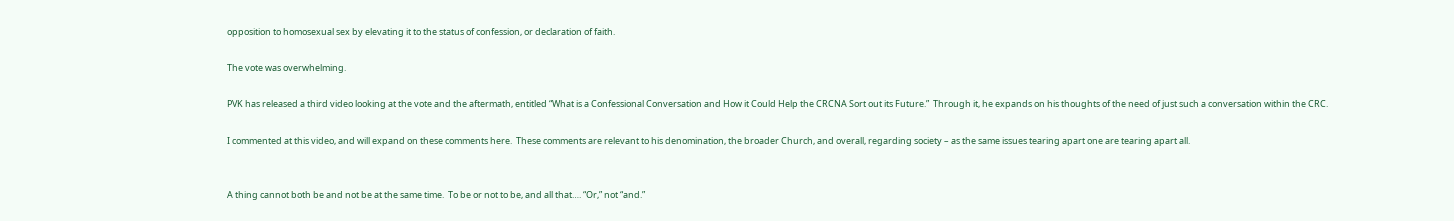opposition to homosexual sex by elevating it to the status of confession, or declaration of faith.

The vote was overwhelming.

PVK has released a third video looking at the vote and the aftermath, entitled “What is a Confessional Conversation and How it Could Help the CRCNA Sort out its Future.”  Through it, he expands on his thoughts of the need of just such a conversation within the CRC.

I commented at this video, and will expand on these comments here.  These comments are relevant to his denomination, the broader Church, and overall, regarding society – as the same issues tearing apart one are tearing apart all.


A thing cannot both be and not be at the same time.  To be or not to be, and all that…. “Or,” not “and.”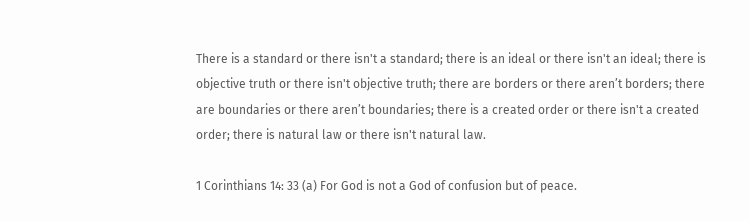There is a standard or there isn't a standard; there is an ideal or there isn't an ideal; there is objective truth or there isn't objective truth; there are borders or there aren’t borders; there are boundaries or there aren’t boundaries; there is a created order or there isn't a created order; there is natural law or there isn't natural law.

1 Corinthians 14: 33 (a) For God is not a God of confusion but of peace.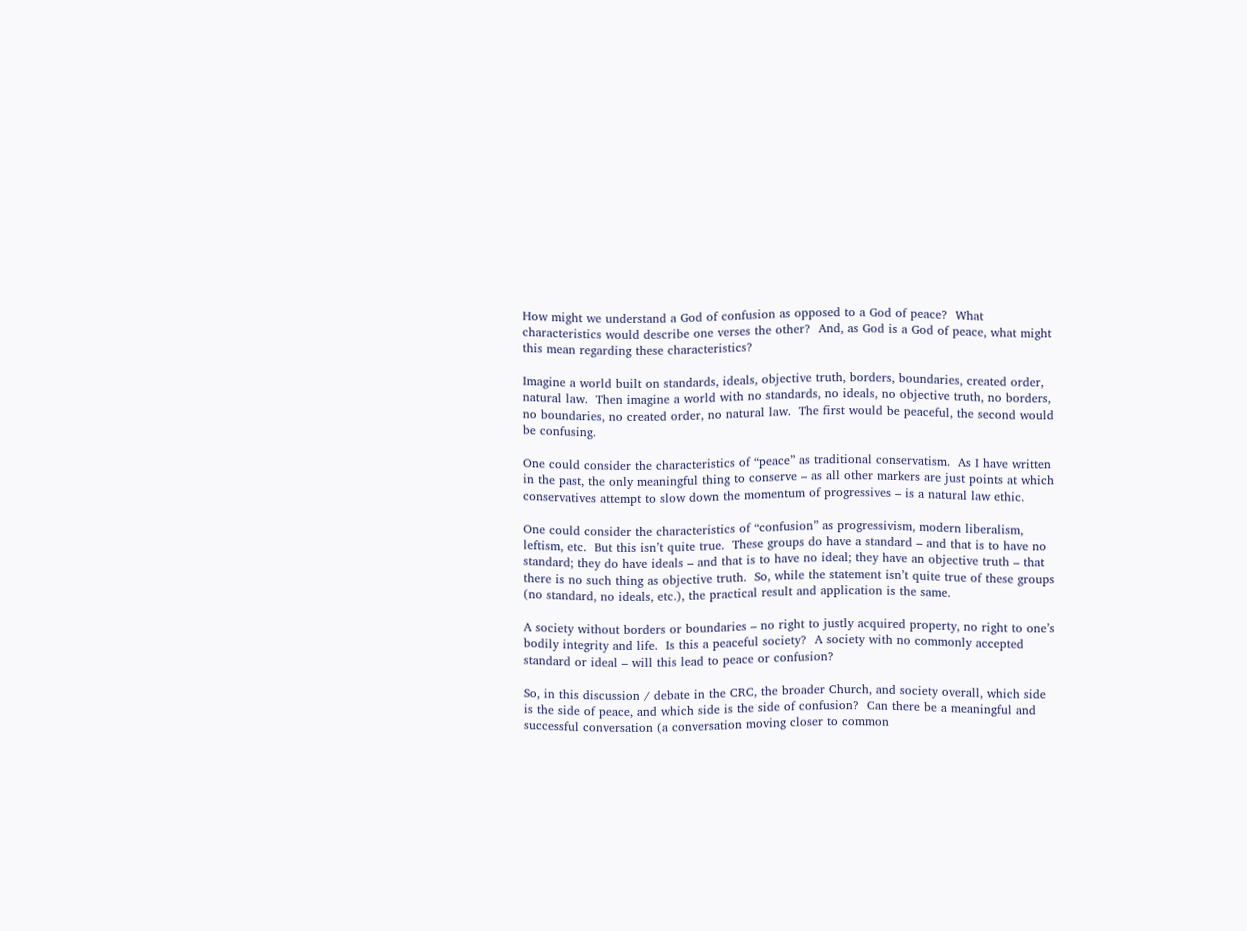How might we understand a God of confusion as opposed to a God of peace?  What characteristics would describe one verses the other?  And, as God is a God of peace, what might this mean regarding these characteristics?

Imagine a world built on standards, ideals, objective truth, borders, boundaries, created order, natural law.  Then imagine a world with no standards, no ideals, no objective truth, no borders, no boundaries, no created order, no natural law.  The first would be peaceful, the second would be confusing.

One could consider the characteristics of “peace” as traditional conservatism.  As I have written in the past, the only meaningful thing to conserve – as all other markers are just points at which conservatives attempt to slow down the momentum of progressives – is a natural law ethic.

One could consider the characteristics of “confusion” as progressivism, modern liberalism, leftism, etc.  But this isn’t quite true.  These groups do have a standard – and that is to have no standard; they do have ideals – and that is to have no ideal; they have an objective truth – that there is no such thing as objective truth.  So, while the statement isn’t quite true of these groups (no standard, no ideals, etc.), the practical result and application is the same.

A society without borders or boundaries – no right to justly acquired property, no right to one’s bodily integrity and life.  Is this a peaceful society?  A society with no commonly accepted standard or ideal – will this lead to peace or confusion?

So, in this discussion / debate in the CRC, the broader Church, and society overall, which side is the side of peace, and which side is the side of confusion?  Can there be a meaningful and successful conversation (a conversation moving closer to common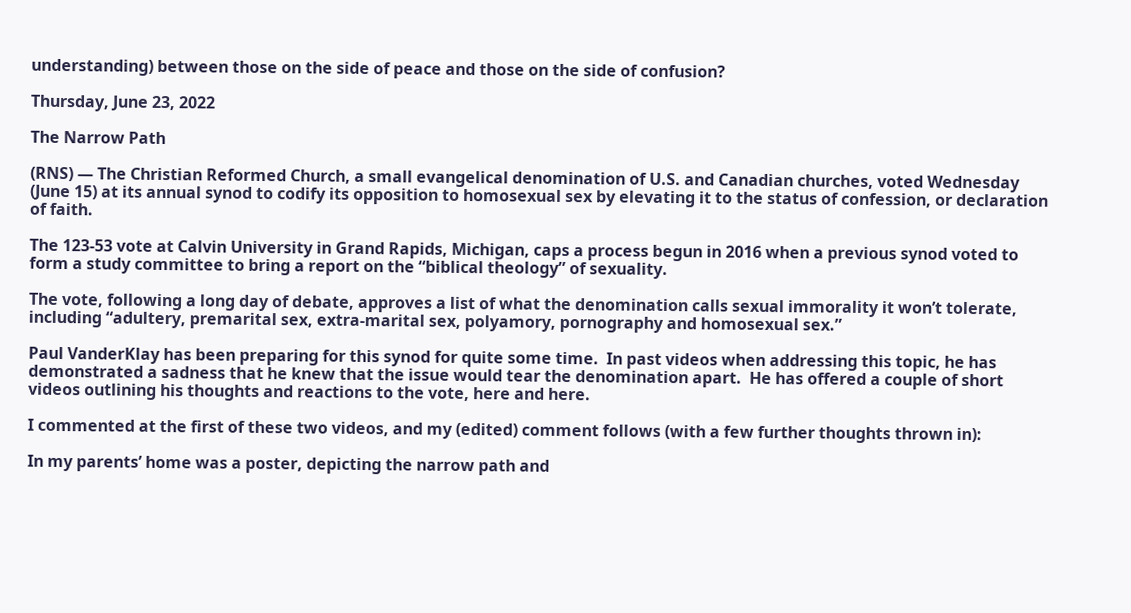understanding) between those on the side of peace and those on the side of confusion?

Thursday, June 23, 2022

The Narrow Path

(RNS) — The Christian Reformed Church, a small evangelical denomination of U.S. and Canadian churches, voted Wednesday (June 15) at its annual synod to codify its opposition to homosexual sex by elevating it to the status of confession, or declaration of faith.

The 123-53 vote at Calvin University in Grand Rapids, Michigan, caps a process begun in 2016 when a previous synod voted to form a study committee to bring a report on the “biblical theology” of sexuality.

The vote, following a long day of debate, approves a list of what the denomination calls sexual immorality it won’t tolerate, including “adultery, premarital sex, extra-marital sex, polyamory, pornography and homosexual sex.”

Paul VanderKlay has been preparing for this synod for quite some time.  In past videos when addressing this topic, he has demonstrated a sadness that he knew that the issue would tear the denomination apart.  He has offered a couple of short videos outlining his thoughts and reactions to the vote, here and here.

I commented at the first of these two videos, and my (edited) comment follows (with a few further thoughts thrown in):

In my parents’ home was a poster, depicting the narrow path and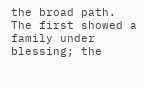the broad path.  The first showed a family under blessing; the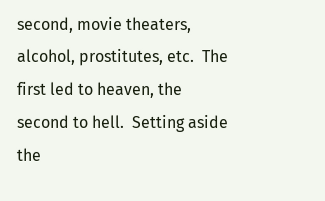second, movie theaters, alcohol, prostitutes, etc.  The first led to heaven, the second to hell.  Setting aside the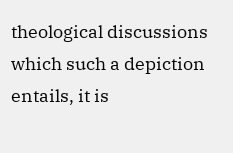theological discussions which such a depiction entails, it is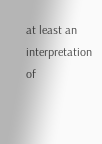at least an interpretation of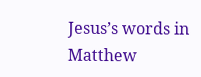Jesus’s words in Matthew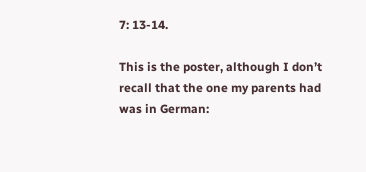7: 13-14.

This is the poster, although I don’t recall that the one my parents had was in German: